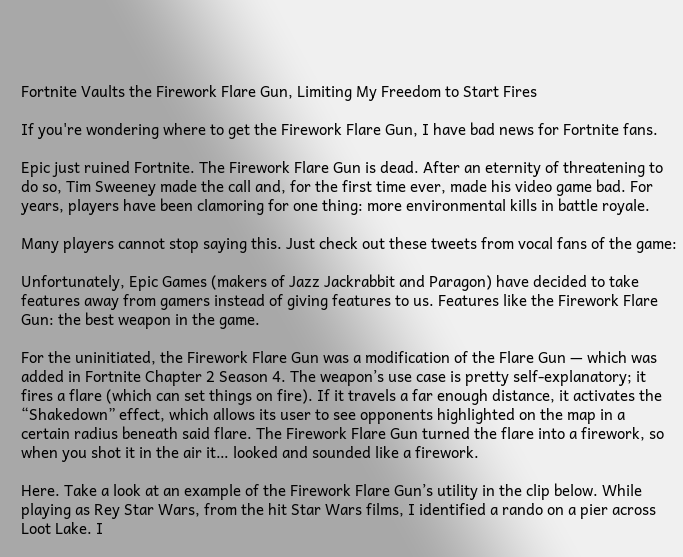Fortnite Vaults the Firework Flare Gun, Limiting My Freedom to Start Fires

If you're wondering where to get the Firework Flare Gun, I have bad news for Fortnite fans.

Epic just ruined Fortnite. The Firework Flare Gun is dead. After an eternity of threatening to do so, Tim Sweeney made the call and, for the first time ever, made his video game bad. For years, players have been clamoring for one thing: more environmental kills in battle royale.

Many players cannot stop saying this. Just check out these tweets from vocal fans of the game:

Unfortunately, Epic Games (makers of Jazz Jackrabbit and Paragon) have decided to take features away from gamers instead of giving features to us. Features like the Firework Flare Gun: the best weapon in the game.

For the uninitiated, the Firework Flare Gun was a modification of the Flare Gun — which was added in Fortnite Chapter 2 Season 4. The weapon’s use case is pretty self-explanatory; it fires a flare (which can set things on fire). If it travels a far enough distance, it activates the “Shakedown” effect, which allows its user to see opponents highlighted on the map in a certain radius beneath said flare. The Firework Flare Gun turned the flare into a firework, so when you shot it in the air it… looked and sounded like a firework.

Here. Take a look at an example of the Firework Flare Gun’s utility in the clip below. While playing as Rey Star Wars, from the hit Star Wars films, I identified a rando on a pier across Loot Lake. I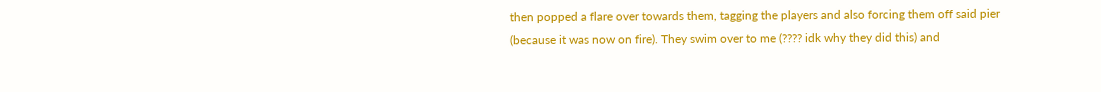then popped a flare over towards them, tagging the players and also forcing them off said pier (because it was now on fire). They swim over to me (???? idk why they did this) and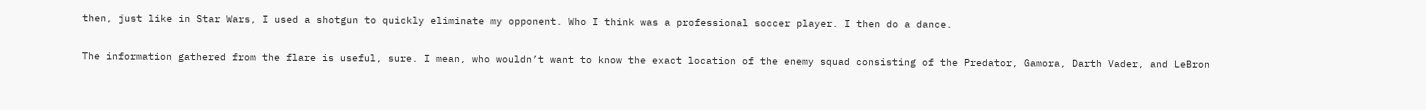then, just like in Star Wars, I used a shotgun to quickly eliminate my opponent. Who I think was a professional soccer player. I then do a dance.

The information gathered from the flare is useful, sure. I mean, who wouldn’t want to know the exact location of the enemy squad consisting of the Predator, Gamora, Darth Vader, and LeBron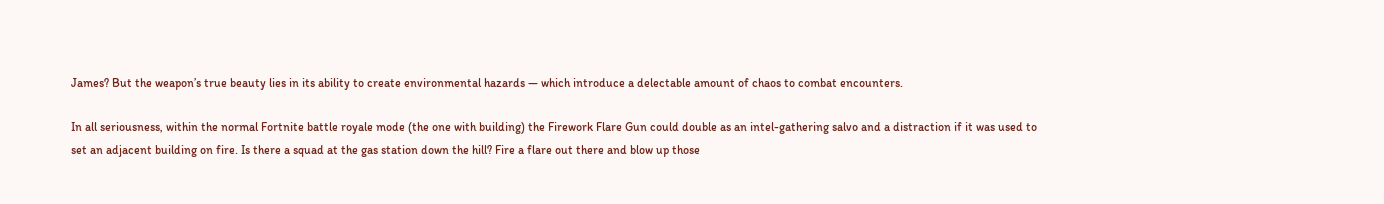James? But the weapon’s true beauty lies in its ability to create environmental hazards — which introduce a delectable amount of chaos to combat encounters.

In all seriousness, within the normal Fortnite battle royale mode (the one with building) the Firework Flare Gun could double as an intel-gathering salvo and a distraction if it was used to set an adjacent building on fire. Is there a squad at the gas station down the hill? Fire a flare out there and blow up those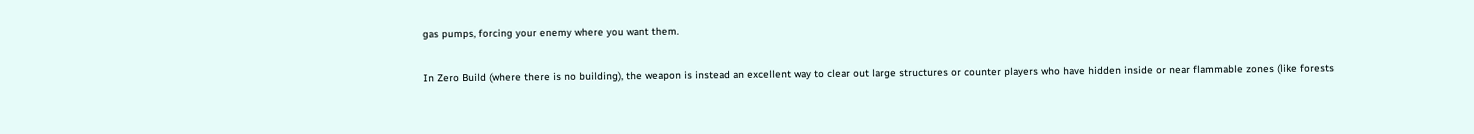gas pumps, forcing your enemy where you want them.

In Zero Build (where there is no building), the weapon is instead an excellent way to clear out large structures or counter players who have hidden inside or near flammable zones (like forests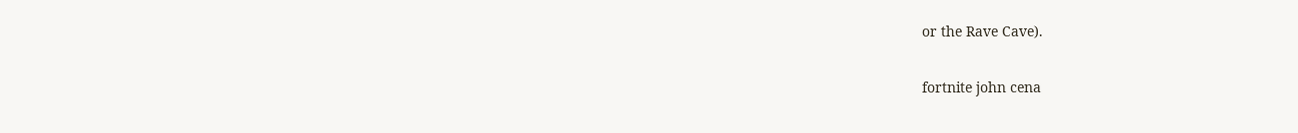or the Rave Cave).

fortnite john cena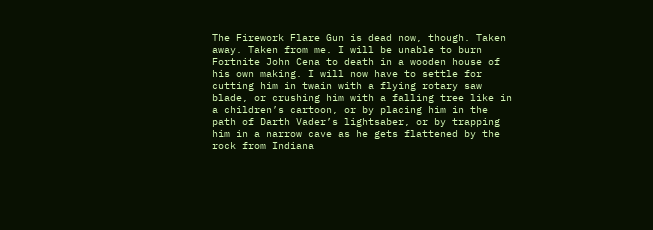The Firework Flare Gun is dead now, though. Taken away. Taken from me. I will be unable to burn Fortnite John Cena to death in a wooden house of his own making. I will now have to settle for cutting him in twain with a flying rotary saw blade, or crushing him with a falling tree like in a children’s cartoon, or by placing him in the path of Darth Vader’s lightsaber, or by trapping him in a narrow cave as he gets flattened by the rock from Indiana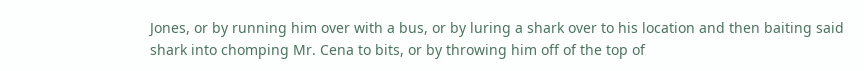Jones, or by running him over with a bus, or by luring a shark over to his location and then baiting said shark into chomping Mr. Cena to bits, or by throwing him off of the top of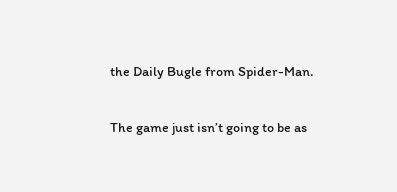the Daily Bugle from Spider-Man.

The game just isn’t going to be as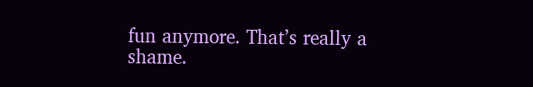fun anymore. That’s really a shame.